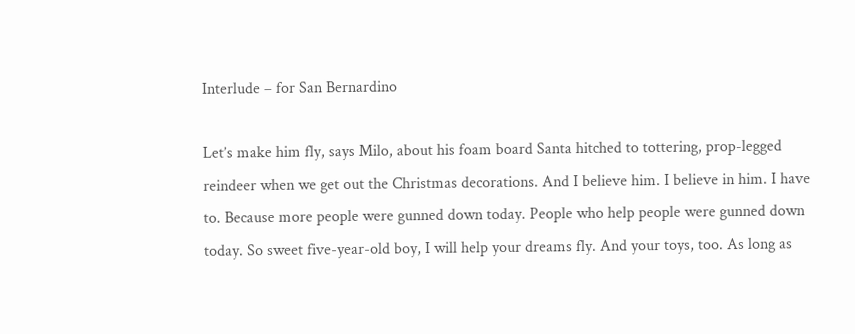Interlude – for San Bernardino

Let’s make him fly, says Milo, about his foam board Santa hitched to tottering, prop-legged reindeer when we get out the Christmas decorations. And I believe him. I believe in him. I have to. Because more people were gunned down today. People who help people were gunned down today. So sweet five-year-old boy, I will help your dreams fly. And your toys, too. As long as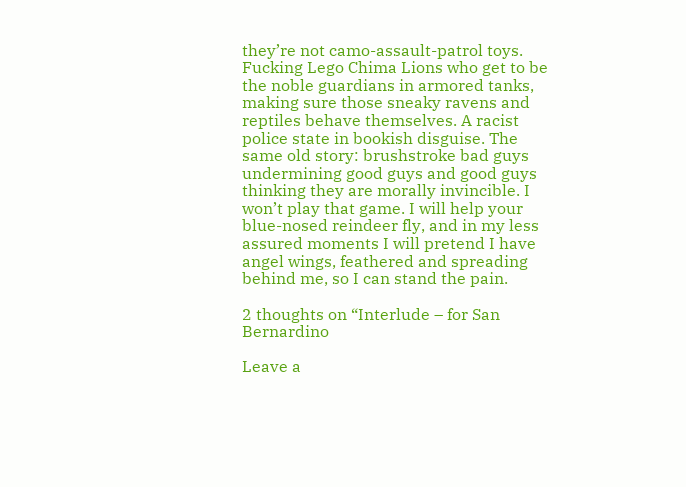they’re not camo-assault-patrol toys. Fucking Lego Chima Lions who get to be the noble guardians in armored tanks, making sure those sneaky ravens and reptiles behave themselves. A racist police state in bookish disguise. The same old story: brushstroke bad guys undermining good guys and good guys thinking they are morally invincible. I won’t play that game. I will help your blue-nosed reindeer fly, and in my less assured moments I will pretend I have angel wings, feathered and spreading behind me, so I can stand the pain.

2 thoughts on “Interlude – for San Bernardino

Leave a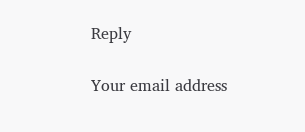Reply

Your email address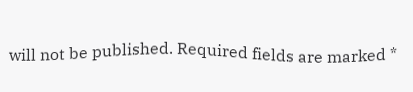will not be published. Required fields are marked *